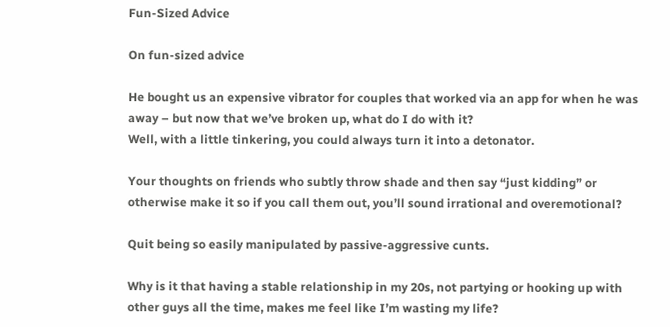Fun-Sized Advice

On fun-sized advice

He bought us an expensive vibrator for couples that worked via an app for when he was away – but now that we’ve broken up, what do I do with it?
Well, with a little tinkering, you could always turn it into a detonator.

Your thoughts on friends who subtly throw shade and then say “just kidding” or otherwise make it so if you call them out, you’ll sound irrational and overemotional?

Quit being so easily manipulated by passive-aggressive cunts.

Why is it that having a stable relationship in my 20s, not partying or hooking up with other guys all the time, makes me feel like I’m wasting my life?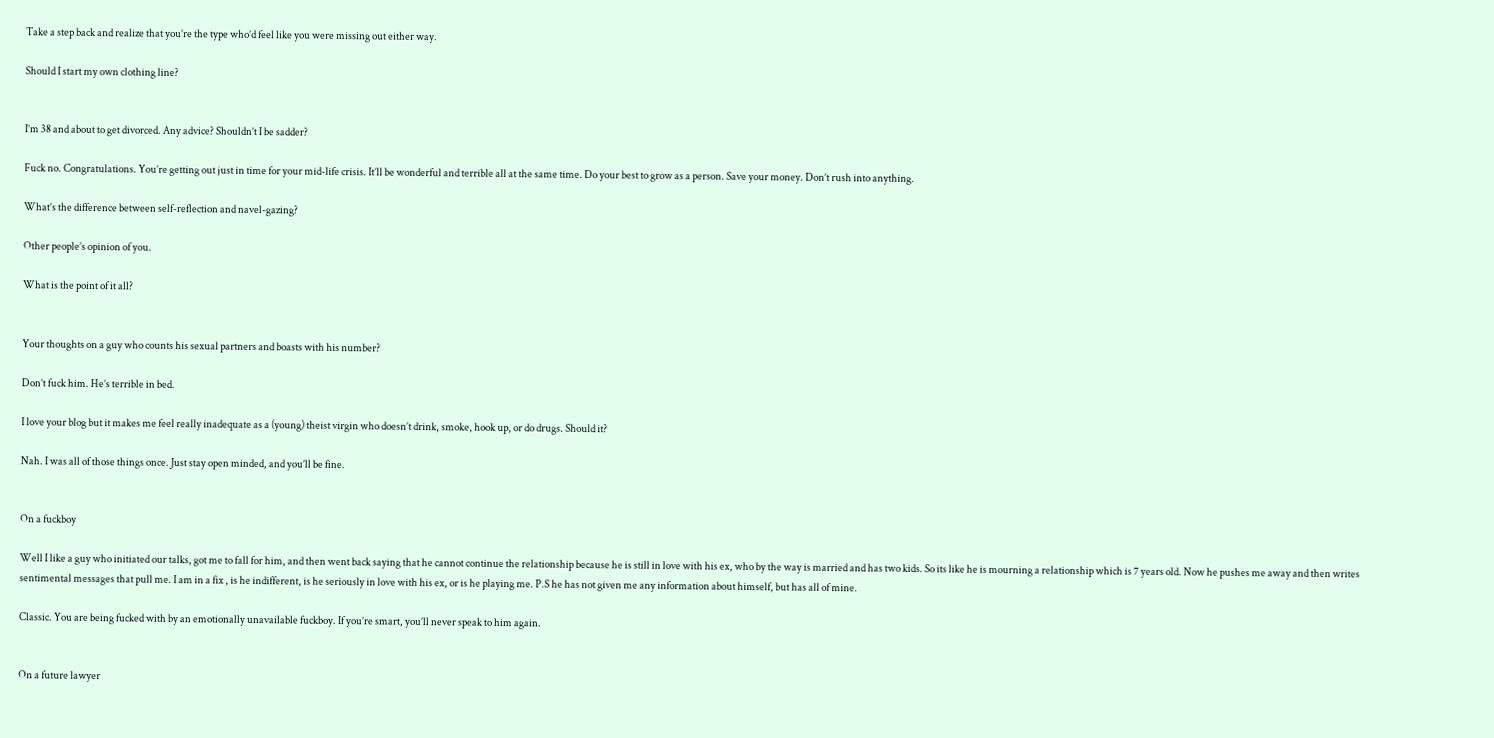Take a step back and realize that you’re the type who’d feel like you were missing out either way.

Should I start my own clothing line?


I’m 38 and about to get divorced. Any advice? Shouldn’t I be sadder?

Fuck no. Congratulations. You’re getting out just in time for your mid-life crisis. It’ll be wonderful and terrible all at the same time. Do your best to grow as a person. Save your money. Don’t rush into anything.

What’s the difference between self-reflection and navel-gazing?

Other people’s opinion of you.

What is the point of it all?


Your thoughts on a guy who counts his sexual partners and boasts with his number?

Don’t fuck him. He’s terrible in bed.

I love your blog but it makes me feel really inadequate as a (young) theist virgin who doesn’t drink, smoke, hook up, or do drugs. Should it?

Nah. I was all of those things once. Just stay open minded, and you’ll be fine.


On a fuckboy

Well I like a guy who initiated our talks, got me to fall for him, and then went back saying that he cannot continue the relationship because he is still in love with his ex, who by the way is married and has two kids. So its like he is mourning a relationship which is 7 years old. Now he pushes me away and then writes sentimental messages that pull me. I am in a fix , is he indifferent, is he seriously in love with his ex, or is he playing me. P.S he has not given me any information about himself, but has all of mine.

Classic. You are being fucked with by an emotionally unavailable fuckboy. If you’re smart, you’ll never speak to him again.


On a future lawyer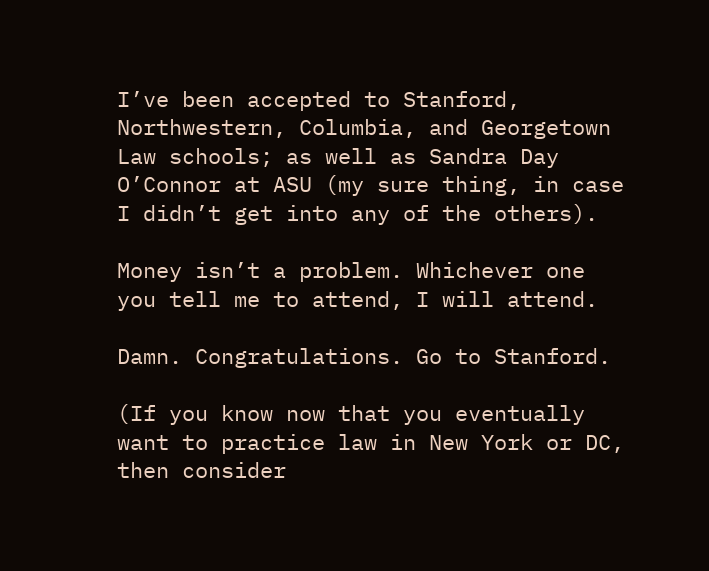I’ve been accepted to Stanford, Northwestern, Columbia, and Georgetown Law schools; as well as Sandra Day O’Connor at ASU (my sure thing, in case I didn’t get into any of the others).

Money isn’t a problem. Whichever one you tell me to attend, I will attend.

Damn. Congratulations. Go to Stanford.

(If you know now that you eventually want to practice law in New York or DC, then consider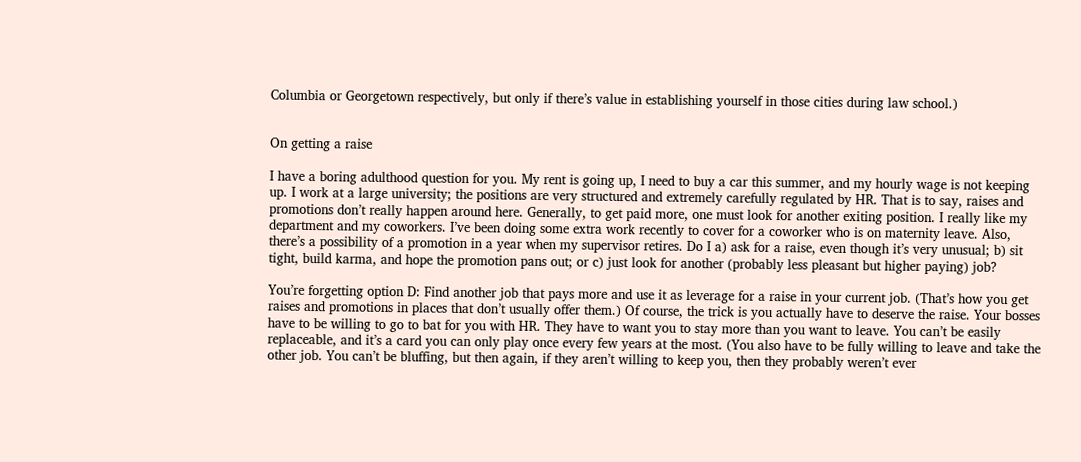Columbia or Georgetown respectively, but only if there’s value in establishing yourself in those cities during law school.)


On getting a raise

I have a boring adulthood question for you. My rent is going up, I need to buy a car this summer, and my hourly wage is not keeping up. I work at a large university; the positions are very structured and extremely carefully regulated by HR. That is to say, raises and promotions don’t really happen around here. Generally, to get paid more, one must look for another exiting position. I really like my department and my coworkers. I’ve been doing some extra work recently to cover for a coworker who is on maternity leave. Also, there’s a possibility of a promotion in a year when my supervisor retires. Do I a) ask for a raise, even though it’s very unusual; b) sit tight, build karma, and hope the promotion pans out; or c) just look for another (probably less pleasant but higher paying) job?

You’re forgetting option D: Find another job that pays more and use it as leverage for a raise in your current job. (That’s how you get raises and promotions in places that don’t usually offer them.) Of course, the trick is you actually have to deserve the raise. Your bosses have to be willing to go to bat for you with HR. They have to want you to stay more than you want to leave. You can’t be easily replaceable, and it’s a card you can only play once every few years at the most. (You also have to be fully willing to leave and take the other job. You can’t be bluffing, but then again, if they aren’t willing to keep you, then they probably weren’t ever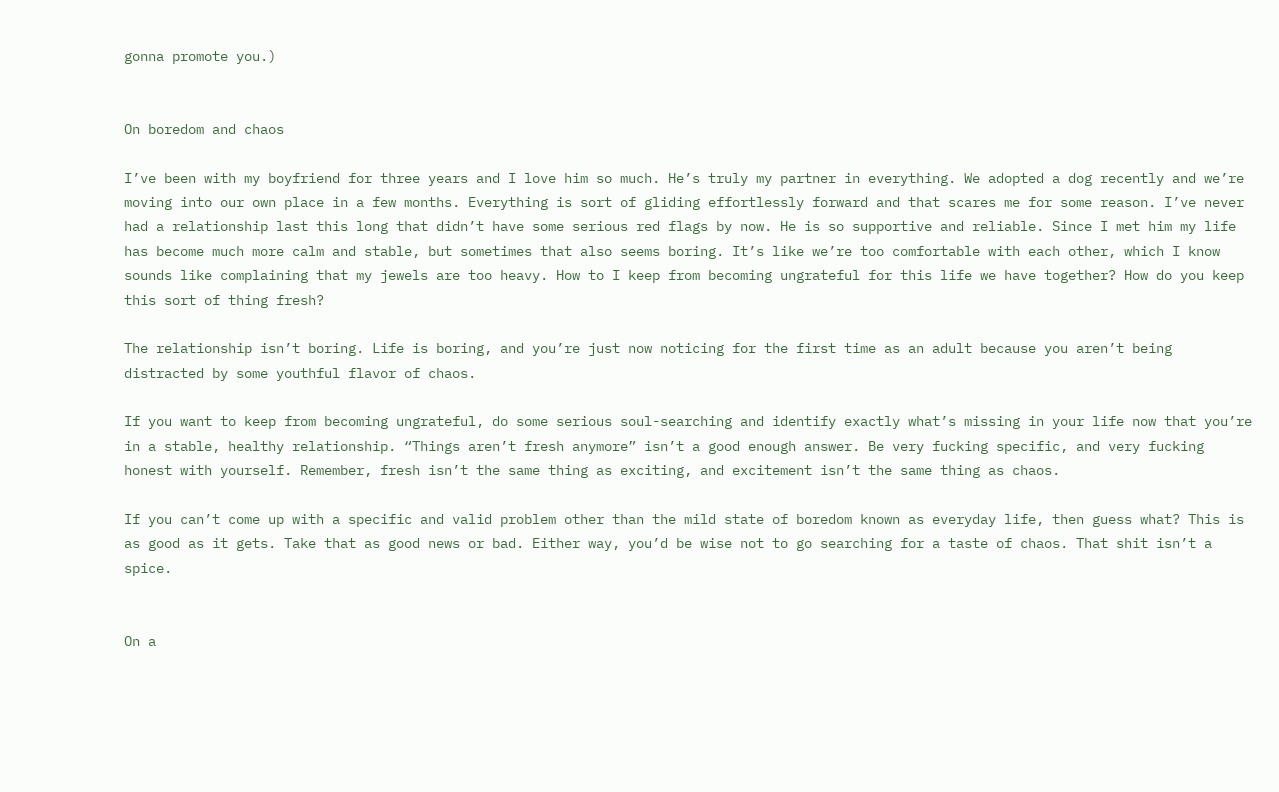gonna promote you.)


On boredom and chaos

I’ve been with my boyfriend for three years and I love him so much. He’s truly my partner in everything. We adopted a dog recently and we’re moving into our own place in a few months. Everything is sort of gliding effortlessly forward and that scares me for some reason. I’ve never had a relationship last this long that didn’t have some serious red flags by now. He is so supportive and reliable. Since I met him my life has become much more calm and stable, but sometimes that also seems boring. It’s like we’re too comfortable with each other, which I know sounds like complaining that my jewels are too heavy. How to I keep from becoming ungrateful for this life we have together? How do you keep this sort of thing fresh?

The relationship isn’t boring. Life is boring, and you’re just now noticing for the first time as an adult because you aren’t being distracted by some youthful flavor of chaos.

If you want to keep from becoming ungrateful, do some serious soul-searching and identify exactly what’s missing in your life now that you’re in a stable, healthy relationship. “Things aren’t fresh anymore” isn’t a good enough answer. Be very fucking specific, and very fucking honest with yourself. Remember, fresh isn’t the same thing as exciting, and excitement isn’t the same thing as chaos.

If you can’t come up with a specific and valid problem other than the mild state of boredom known as everyday life, then guess what? This is as good as it gets. Take that as good news or bad. Either way, you’d be wise not to go searching for a taste of chaos. That shit isn’t a spice.


On a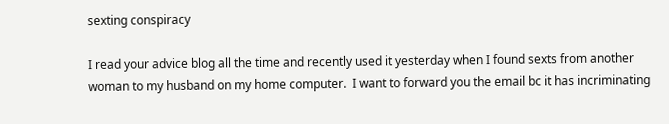sexting conspiracy

I read your advice blog all the time and recently used it yesterday when I found sexts from another woman to my husband on my home computer.  I want to forward you the email bc it has incriminating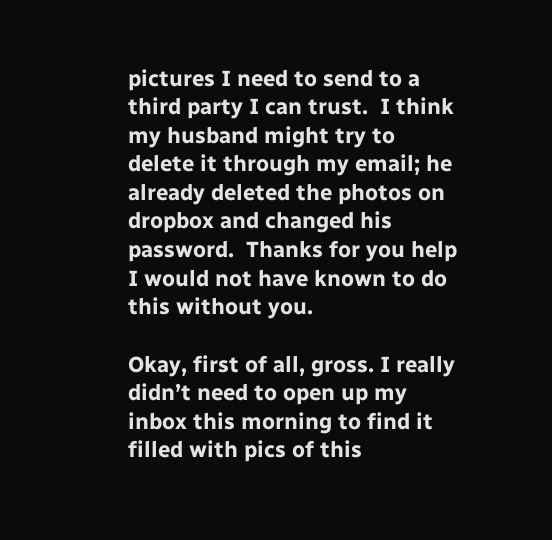pictures I need to send to a third party I can trust.  I think my husband might try to delete it through my email; he already deleted the photos on dropbox and changed his password.  Thanks for you help I would not have known to do this without you.

Okay, first of all, gross. I really didn’t need to open up my inbox this morning to find it filled with pics of this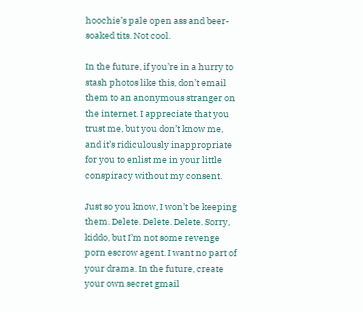hoochie’s pale open ass and beer-soaked tits. Not cool.

In the future, if you’re in a hurry to stash photos like this, don’t email them to an anonymous stranger on the internet. I appreciate that you trust me, but you don’t know me, and it’s ridiculously inappropriate for you to enlist me in your little conspiracy without my consent.

Just so you know, I won’t be keeping them. Delete. Delete. Delete. Sorry, kiddo, but I’m not some revenge porn escrow agent. I want no part of your drama. In the future, create your own secret gmail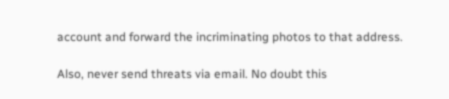account and forward the incriminating photos to that address.

Also, never send threats via email. No doubt this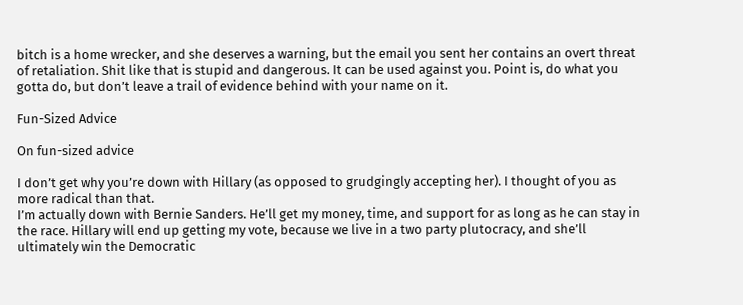bitch is a home wrecker, and she deserves a warning, but the email you sent her contains an overt threat of retaliation. Shit like that is stupid and dangerous. It can be used against you. Point is, do what you gotta do, but don’t leave a trail of evidence behind with your name on it.

Fun-Sized Advice

On fun-sized advice

I don’t get why you’re down with Hillary (as opposed to grudgingly accepting her). I thought of you as more radical than that.
I’m actually down with Bernie Sanders. He’ll get my money, time, and support for as long as he can stay in the race. Hillary will end up getting my vote, because we live in a two party plutocracy, and she’ll ultimately win the Democratic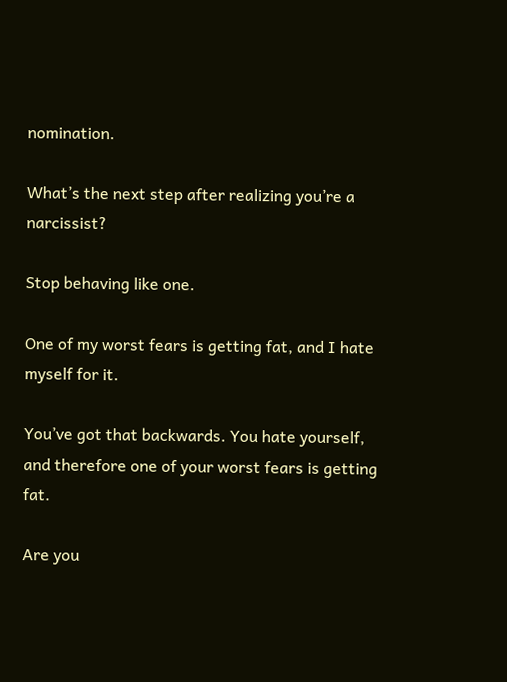nomination.

What’s the next step after realizing you’re a narcissist?

Stop behaving like one.

One of my worst fears is getting fat, and I hate myself for it.

You’ve got that backwards. You hate yourself, and therefore one of your worst fears is getting fat.

Are you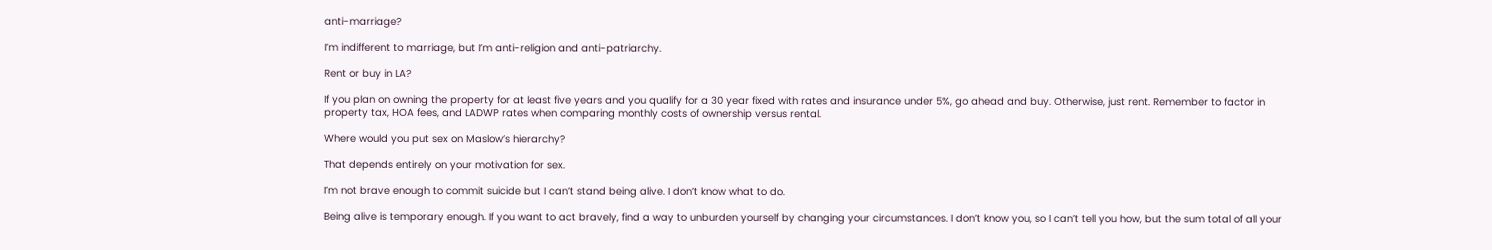anti-marriage?

I’m indifferent to marriage, but I’m anti-religion and anti-patriarchy.

Rent or buy in LA?

If you plan on owning the property for at least five years and you qualify for a 30 year fixed with rates and insurance under 5%, go ahead and buy. Otherwise, just rent. Remember to factor in property tax, HOA fees, and LADWP rates when comparing monthly costs of ownership versus rental.

Where would you put sex on Maslow’s hierarchy?

That depends entirely on your motivation for sex.

I’m not brave enough to commit suicide but I can’t stand being alive. I don’t know what to do.

Being alive is temporary enough. If you want to act bravely, find a way to unburden yourself by changing your circumstances. I don’t know you, so I can’t tell you how, but the sum total of all your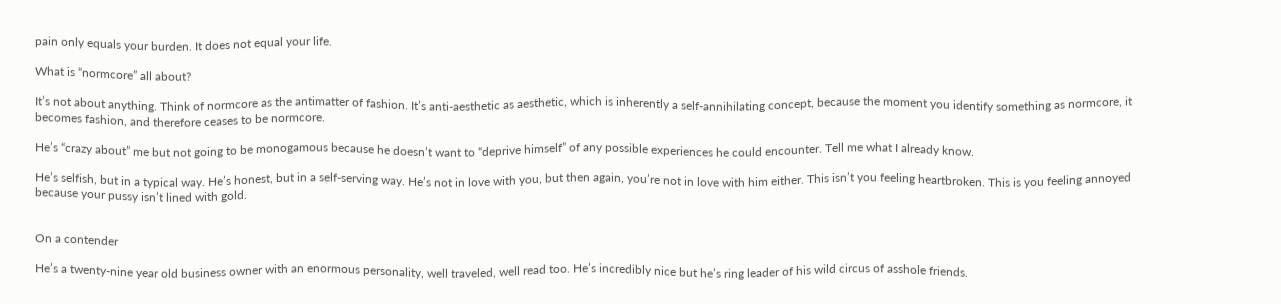pain only equals your burden. It does not equal your life.

What is “normcore” all about?

It’s not about anything. Think of normcore as the antimatter of fashion. It’s anti-aesthetic as aesthetic, which is inherently a self-annihilating concept, because the moment you identify something as normcore, it becomes fashion, and therefore ceases to be normcore.

He’s “crazy about” me but not going to be monogamous because he doesn’t want to “deprive himself” of any possible experiences he could encounter. Tell me what I already know.

He’s selfish, but in a typical way. He’s honest, but in a self-serving way. He’s not in love with you, but then again, you’re not in love with him either. This isn’t you feeling heartbroken. This is you feeling annoyed because your pussy isn’t lined with gold.


On a contender

He’s a twenty-nine year old business owner with an enormous personality, well traveled, well read too. He’s incredibly nice but he’s ring leader of his wild circus of asshole friends.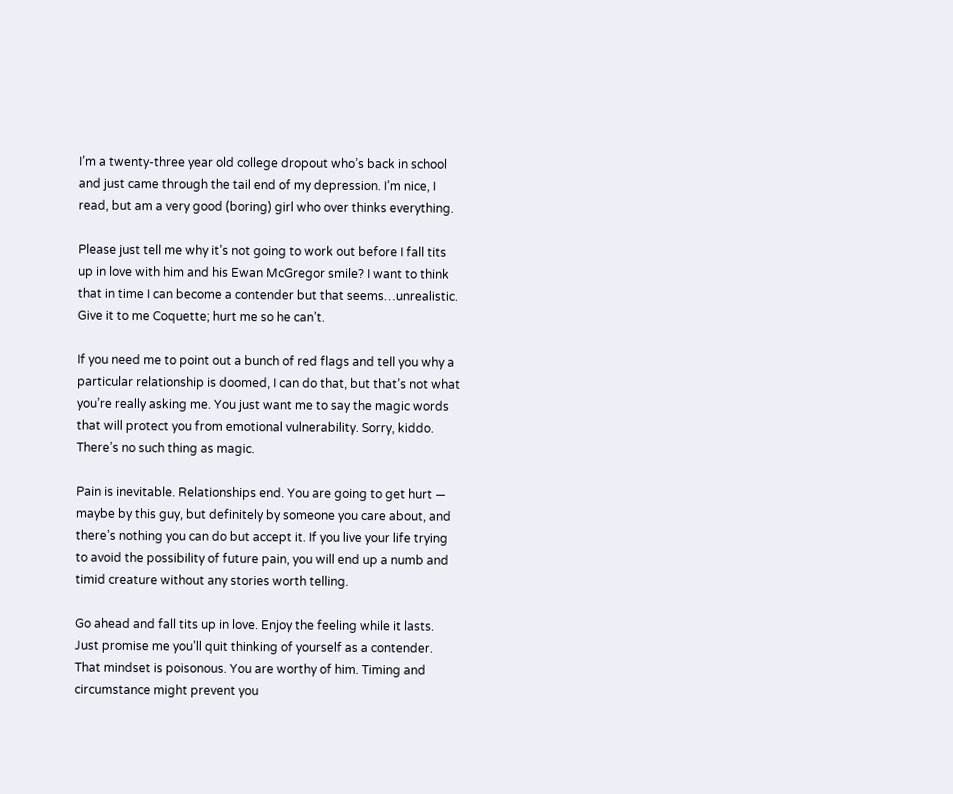I’m a twenty-three year old college dropout who’s back in school and just came through the tail end of my depression. I’m nice, I read, but am a very good (boring) girl who over thinks everything.

Please just tell me why it’s not going to work out before I fall tits up in love with him and his Ewan McGregor smile? I want to think that in time I can become a contender but that seems…unrealistic. Give it to me Coquette; hurt me so he can’t.

If you need me to point out a bunch of red flags and tell you why a particular relationship is doomed, I can do that, but that’s not what you’re really asking me. You just want me to say the magic words that will protect you from emotional vulnerability. Sorry, kiddo. There’s no such thing as magic.

Pain is inevitable. Relationships end. You are going to get hurt — maybe by this guy, but definitely by someone you care about, and there’s nothing you can do but accept it. If you live your life trying to avoid the possibility of future pain, you will end up a numb and timid creature without any stories worth telling.

Go ahead and fall tits up in love. Enjoy the feeling while it lasts. Just promise me you’ll quit thinking of yourself as a contender. That mindset is poisonous. You are worthy of him. Timing and circumstance might prevent you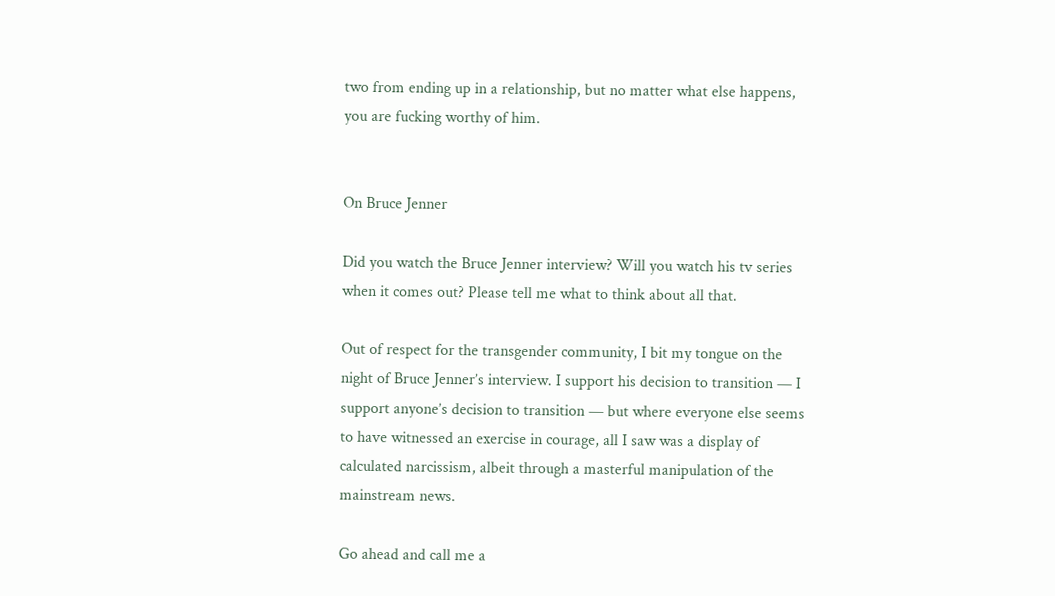two from ending up in a relationship, but no matter what else happens, you are fucking worthy of him.


On Bruce Jenner

Did you watch the Bruce Jenner interview? Will you watch his tv series when it comes out? Please tell me what to think about all that.

Out of respect for the transgender community, I bit my tongue on the night of Bruce Jenner’s interview. I support his decision to transition — I support anyone’s decision to transition — but where everyone else seems to have witnessed an exercise in courage, all I saw was a display of calculated narcissism, albeit through a masterful manipulation of the mainstream news.

Go ahead and call me a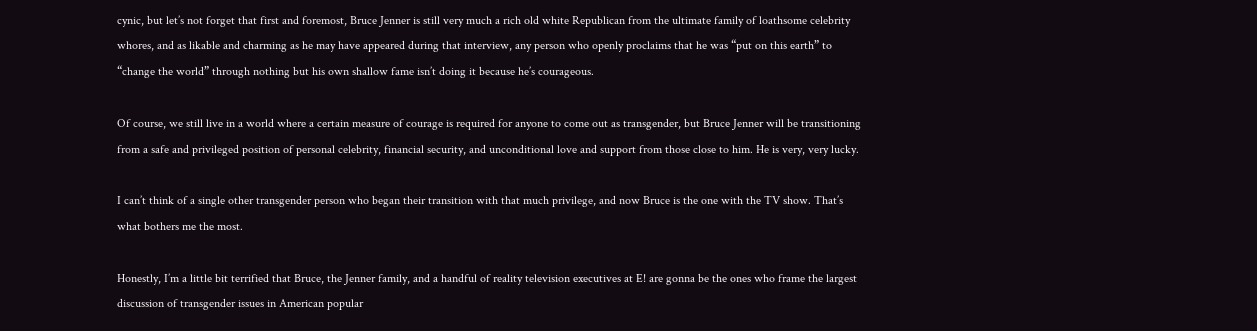cynic, but let’s not forget that first and foremost, Bruce Jenner is still very much a rich old white Republican from the ultimate family of loathsome celebrity whores, and as likable and charming as he may have appeared during that interview, any person who openly proclaims that he was “put on this earth” to “change the world” through nothing but his own shallow fame isn’t doing it because he’s courageous.

Of course, we still live in a world where a certain measure of courage is required for anyone to come out as transgender, but Bruce Jenner will be transitioning from a safe and privileged position of personal celebrity, financial security, and unconditional love and support from those close to him. He is very, very lucky.

I can’t think of a single other transgender person who began their transition with that much privilege, and now Bruce is the one with the TV show. That’s what bothers me the most.

Honestly, I’m a little bit terrified that Bruce, the Jenner family, and a handful of reality television executives at E! are gonna be the ones who frame the largest discussion of transgender issues in American popular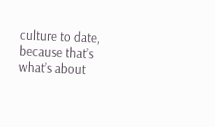culture to date, because that’s what’s about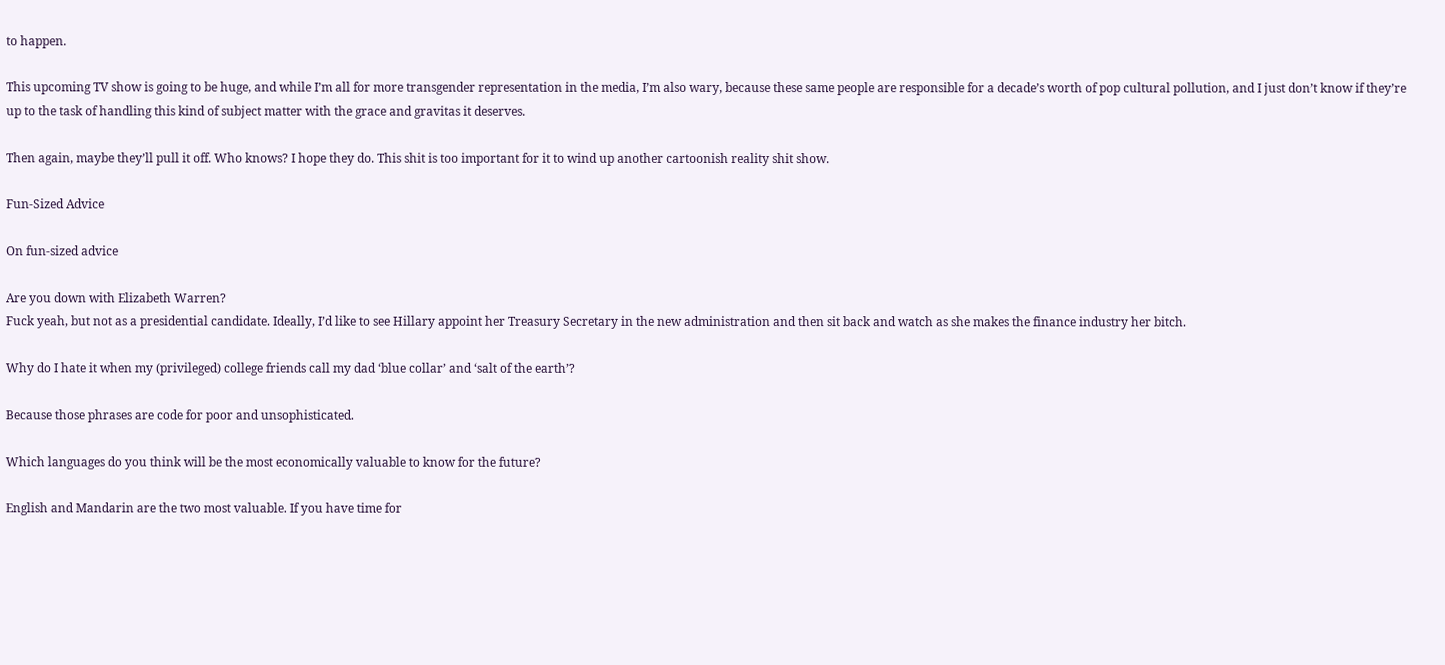to happen.

This upcoming TV show is going to be huge, and while I’m all for more transgender representation in the media, I’m also wary, because these same people are responsible for a decade’s worth of pop cultural pollution, and I just don’t know if they’re up to the task of handling this kind of subject matter with the grace and gravitas it deserves.

Then again, maybe they’ll pull it off. Who knows? I hope they do. This shit is too important for it to wind up another cartoonish reality shit show.

Fun-Sized Advice

On fun-sized advice

Are you down with Elizabeth Warren?
Fuck yeah, but not as a presidential candidate. Ideally, I’d like to see Hillary appoint her Treasury Secretary in the new administration and then sit back and watch as she makes the finance industry her bitch.

Why do I hate it when my (privileged) college friends call my dad ‘blue collar’ and ‘salt of the earth’?

Because those phrases are code for poor and unsophisticated.

Which languages do you think will be the most economically valuable to know for the future?

English and Mandarin are the two most valuable. If you have time for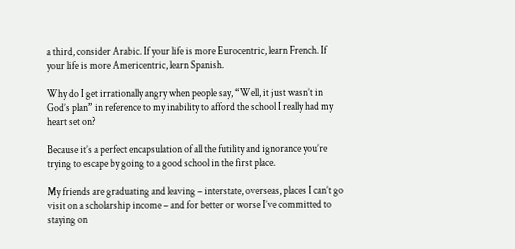a third, consider Arabic. If your life is more Eurocentric, learn French. If your life is more Americentric, learn Spanish.

Why do I get irrationally angry when people say, “Well, it just wasn’t in God’s plan” in reference to my inability to afford the school I really had my heart set on?

Because it’s a perfect encapsulation of all the futility and ignorance you’re trying to escape by going to a good school in the first place.

My friends are graduating and leaving – interstate, overseas, places I can’t go visit on a scholarship income – and for better or worse I’ve committed to staying on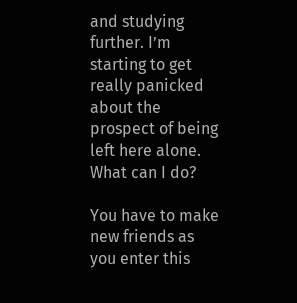and studying further. I’m starting to get really panicked about the prospect of being left here alone. What can I do?

You have to make new friends as you enter this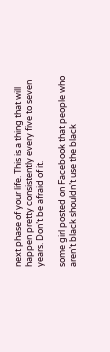next phase of your life. This is a thing that will happen pretty consistently every five to seven years. Don’t be afraid of it.

some girl posted on Facebook that people who aren’t black shouldn’t use the black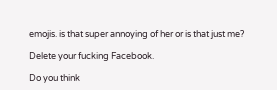emojis. is that super annoying of her or is that just me?

Delete your fucking Facebook.

Do you think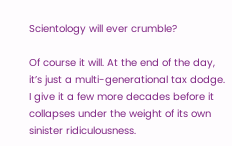Scientology will ever crumble?

Of course it will. At the end of the day, it’s just a multi-generational tax dodge. I give it a few more decades before it collapses under the weight of its own sinister ridiculousness.